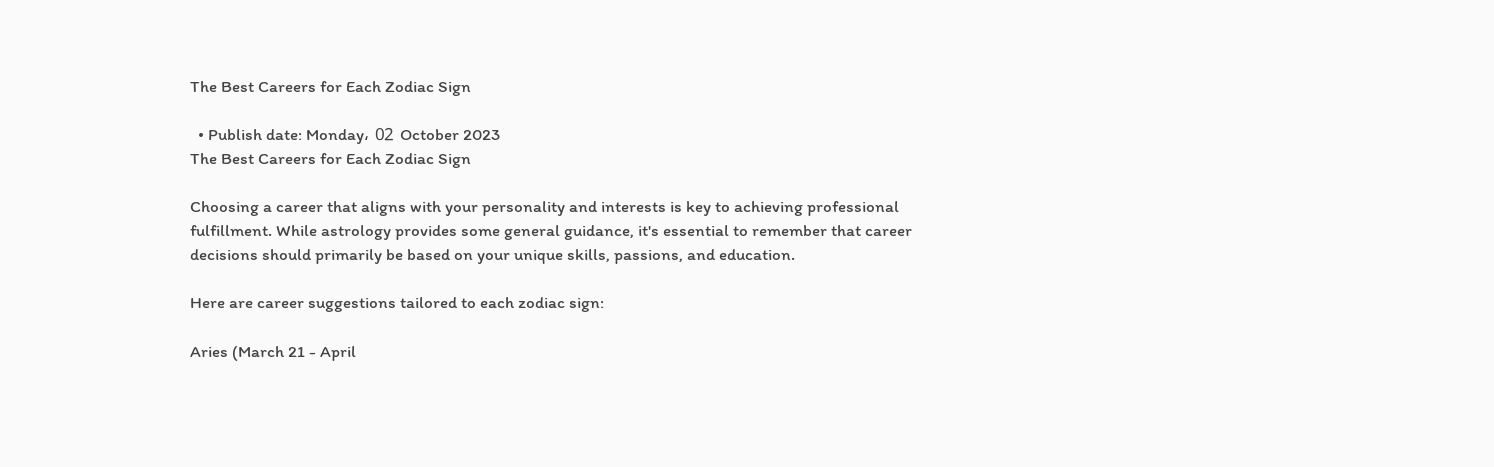The Best Careers for Each Zodiac Sign

  • Publish date: Monday، 02 October 2023
The Best Careers for Each Zodiac Sign

Choosing a career that aligns with your personality and interests is key to achieving professional fulfillment. While astrology provides some general guidance, it's essential to remember that career decisions should primarily be based on your unique skills, passions, and education.

Here are career suggestions tailored to each zodiac sign:

Aries (March 21 - April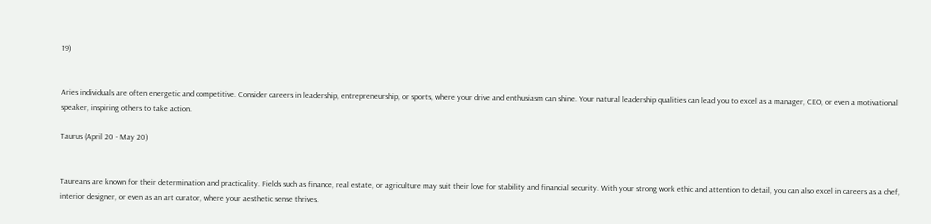19)


Aries individuals are often energetic and competitive. Consider careers in leadership, entrepreneurship, or sports, where your drive and enthusiasm can shine. Your natural leadership qualities can lead you to excel as a manager, CEO, or even a motivational speaker, inspiring others to take action.

Taurus (April 20 - May 20)


Taureans are known for their determination and practicality. Fields such as finance, real estate, or agriculture may suit their love for stability and financial security. With your strong work ethic and attention to detail, you can also excel in careers as a chef, interior designer, or even as an art curator, where your aesthetic sense thrives.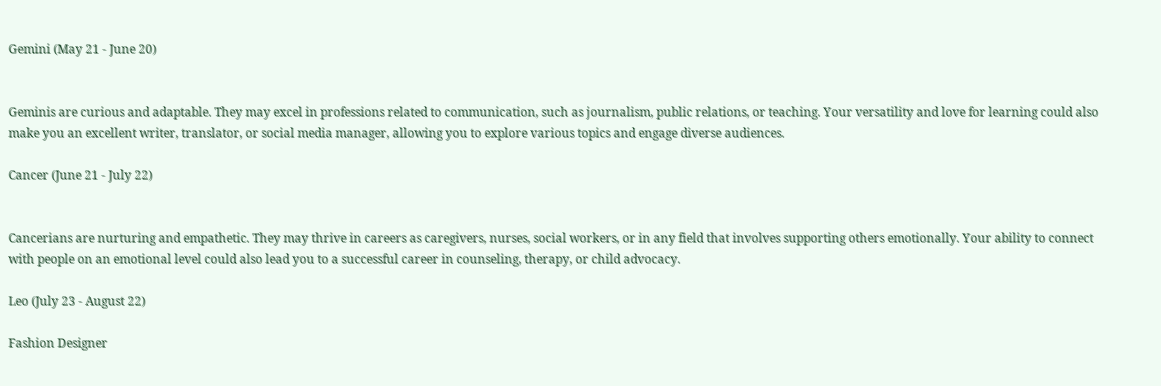Gemini (May 21 - June 20)


Geminis are curious and adaptable. They may excel in professions related to communication, such as journalism, public relations, or teaching. Your versatility and love for learning could also make you an excellent writer, translator, or social media manager, allowing you to explore various topics and engage diverse audiences.

Cancer (June 21 - July 22)


Cancerians are nurturing and empathetic. They may thrive in careers as caregivers, nurses, social workers, or in any field that involves supporting others emotionally. Your ability to connect with people on an emotional level could also lead you to a successful career in counseling, therapy, or child advocacy.

Leo (July 23 - August 22)

Fashion Designer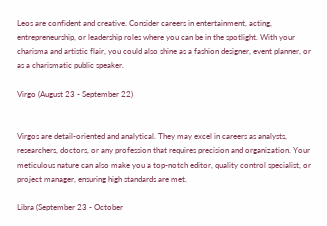Leos are confident and creative. Consider careers in entertainment, acting, entrepreneurship, or leadership roles where you can be in the spotlight. With your charisma and artistic flair, you could also shine as a fashion designer, event planner, or as a charismatic public speaker.

Virgo (August 23 - September 22)


Virgos are detail-oriented and analytical. They may excel in careers as analysts, researchers, doctors, or any profession that requires precision and organization. Your meticulous nature can also make you a top-notch editor, quality control specialist, or project manager, ensuring high standards are met.

Libra (September 23 - October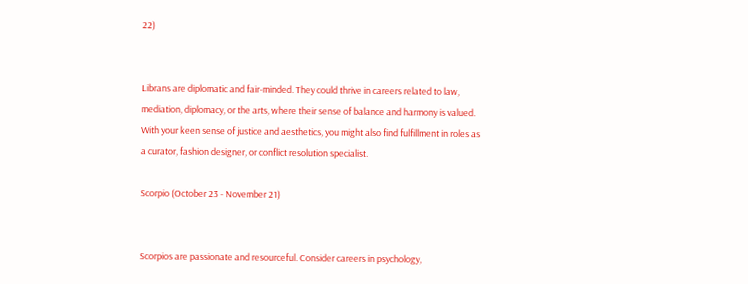22)


Librans are diplomatic and fair-minded. They could thrive in careers related to law, mediation, diplomacy, or the arts, where their sense of balance and harmony is valued. With your keen sense of justice and aesthetics, you might also find fulfillment in roles as a curator, fashion designer, or conflict resolution specialist.

Scorpio (October 23 - November 21)


Scorpios are passionate and resourceful. Consider careers in psychology,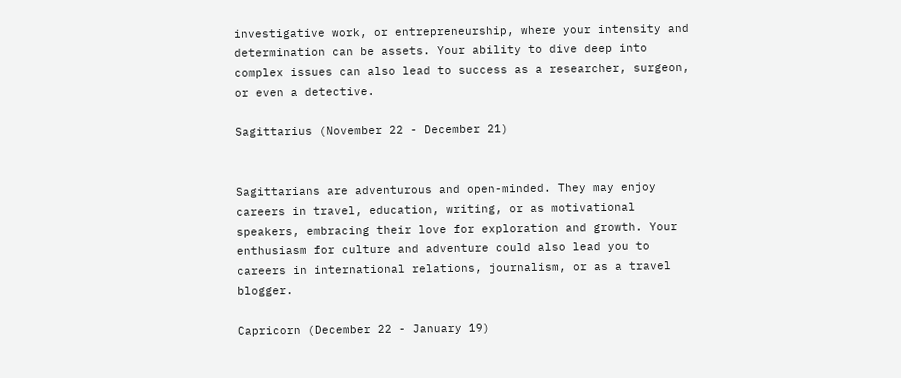investigative work, or entrepreneurship, where your intensity and determination can be assets. Your ability to dive deep into complex issues can also lead to success as a researcher, surgeon, or even a detective.

Sagittarius (November 22 - December 21)


Sagittarians are adventurous and open-minded. They may enjoy careers in travel, education, writing, or as motivational speakers, embracing their love for exploration and growth. Your enthusiasm for culture and adventure could also lead you to careers in international relations, journalism, or as a travel blogger.

Capricorn (December 22 - January 19)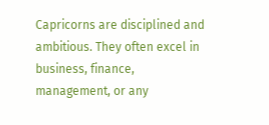Capricorns are disciplined and ambitious. They often excel in business, finance, management, or any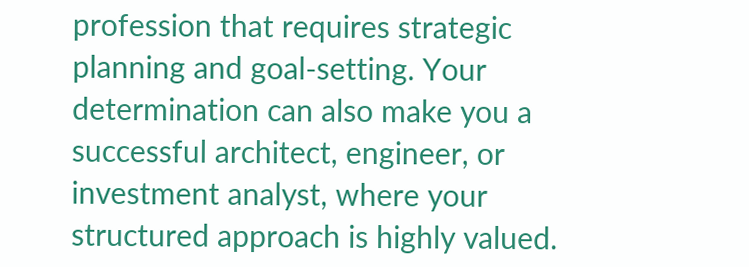profession that requires strategic planning and goal-setting. Your determination can also make you a successful architect, engineer, or investment analyst, where your structured approach is highly valued.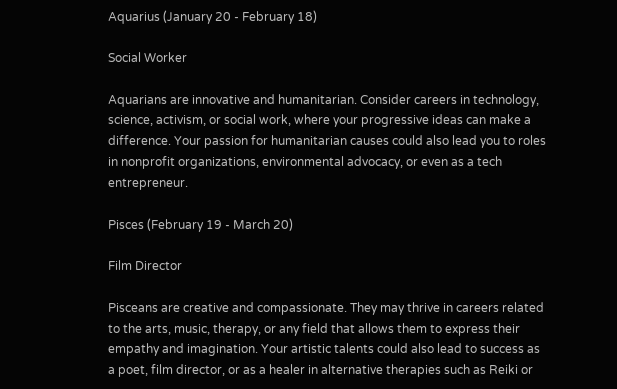Aquarius (January 20 - February 18)

Social Worker

Aquarians are innovative and humanitarian. Consider careers in technology, science, activism, or social work, where your progressive ideas can make a difference. Your passion for humanitarian causes could also lead you to roles in nonprofit organizations, environmental advocacy, or even as a tech entrepreneur.

Pisces (February 19 - March 20)

Film Director

Pisceans are creative and compassionate. They may thrive in careers related to the arts, music, therapy, or any field that allows them to express their empathy and imagination. Your artistic talents could also lead to success as a poet, film director, or as a healer in alternative therapies such as Reiki or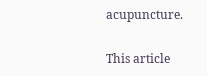acupuncture.

This article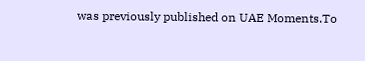was previously published on UAE Moments.To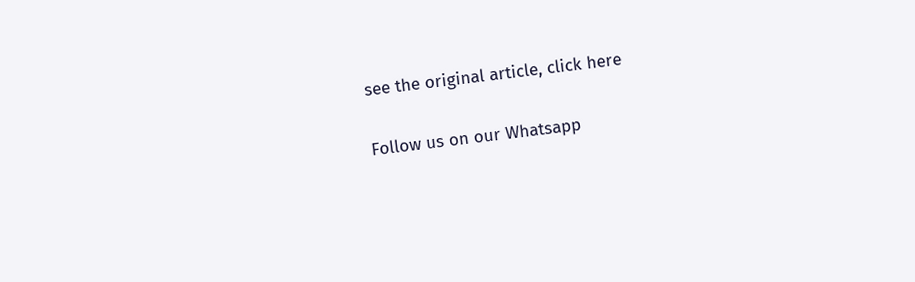see the original article, click here

Follow us on our Whatsapp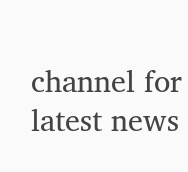channel for latest news